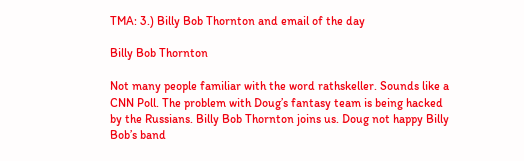TMA: 3.) Billy Bob Thornton and email of the day

Billy Bob Thornton

Not many people familiar with the word rathskeller. Sounds like a CNN Poll. The problem with Doug’s fantasy team is being hacked by the Russians. Billy Bob Thornton joins us. Doug not happy Billy Bob’s band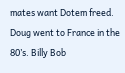mates want Dotem freed. Doug went to France in the 80’s. Billy Bob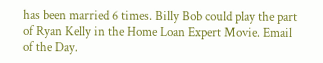has been married 6 times. Billy Bob could play the part of Ryan Kelly in the Home Loan Expert Movie. Email of the Day.